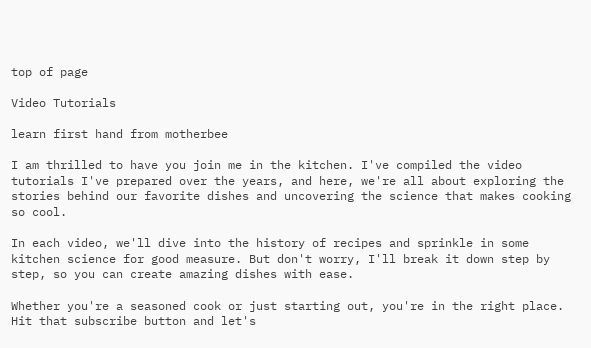top of page

Video Tutorials

learn first hand from motherbee

I am thrilled to have you join me in the kitchen. I've compiled the video tutorials I've prepared over the years, and here, we're all about exploring the stories behind our favorite dishes and uncovering the science that makes cooking so cool.

In each video, we'll dive into the history of recipes and sprinkle in some kitchen science for good measure. But don't worry, I'll break it down step by step, so you can create amazing dishes with ease.

Whether you're a seasoned cook or just starting out, you're in the right place. Hit that subscribe button and let's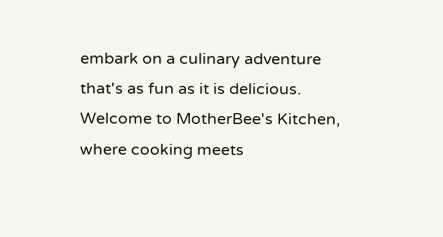embark on a culinary adventure that's as fun as it is delicious. Welcome to MotherBee's Kitchen, where cooking meets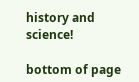history and science!

bottom of page